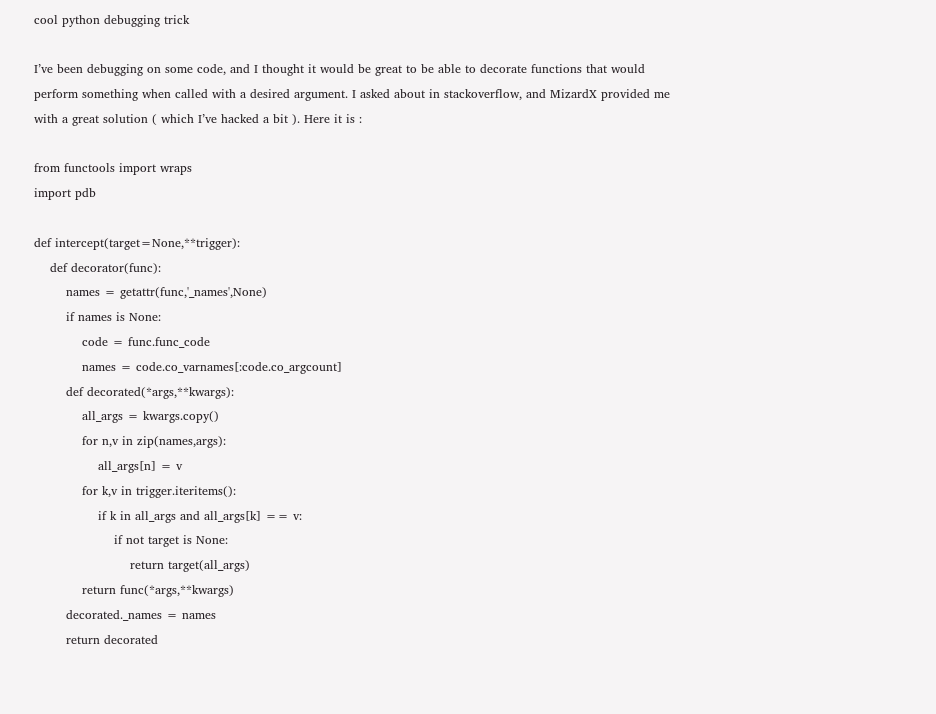cool python debugging trick

I’ve been debugging on some code, and I thought it would be great to be able to decorate functions that would perform something when called with a desired argument. I asked about in stackoverflow, and MizardX provided me with a great solution ( which I’ve hacked a bit ). Here it is :

from functools import wraps
import pdb

def intercept(target=None,**trigger):
    def decorator(func):
        names = getattr(func,'_names',None)
        if names is None:
            code = func.func_code
            names = code.co_varnames[:code.co_argcount]
        def decorated(*args,**kwargs):
            all_args = kwargs.copy()
            for n,v in zip(names,args):
                all_args[n] = v
            for k,v in trigger.iteritems():
                if k in all_args and all_args[k] == v:
                    if not target is None:
                        return target(all_args)
            return func(*args,**kwargs)
        decorated._names = names
        return decorated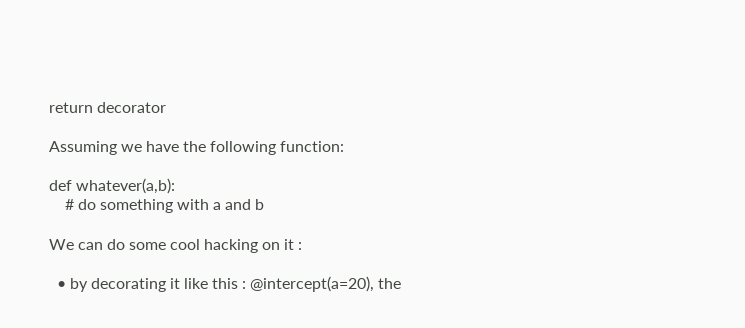return decorator

Assuming we have the following function:

def whatever(a,b):
    # do something with a and b

We can do some cool hacking on it :

  • by decorating it like this : @intercept(a=20), the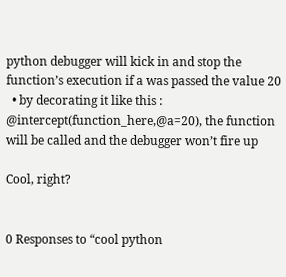python debugger will kick in and stop the function’s execution if a was passed the value 20
  • by decorating it like this : @intercept(function_here,@a=20), the function will be called and the debugger won’t fire up

Cool, right?


0 Responses to “cool python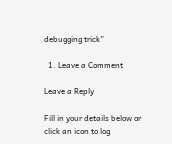debugging trick”

  1. Leave a Comment

Leave a Reply

Fill in your details below or click an icon to log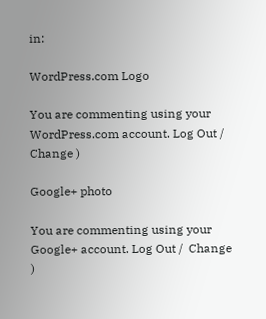in:

WordPress.com Logo

You are commenting using your WordPress.com account. Log Out /  Change )

Google+ photo

You are commenting using your Google+ account. Log Out /  Change )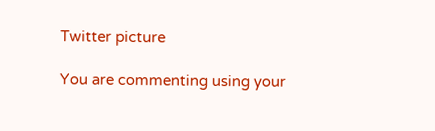Twitter picture

You are commenting using your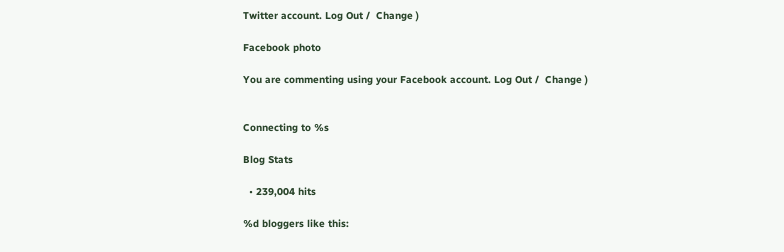Twitter account. Log Out /  Change )

Facebook photo

You are commenting using your Facebook account. Log Out /  Change )


Connecting to %s

Blog Stats

  • 239,004 hits

%d bloggers like this: